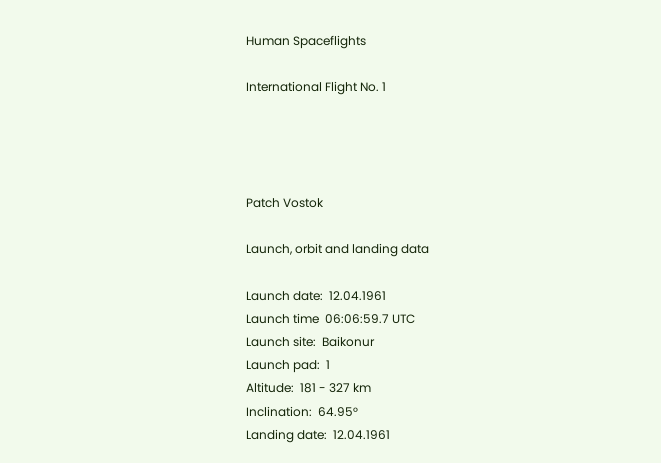Human Spaceflights

International Flight No. 1




Patch Vostok

Launch, orbit and landing data

Launch date:  12.04.1961
Launch time  06:06:59.7 UTC
Launch site:  Baikonur
Launch pad:  1
Altitude:  181 - 327 km
Inclination:  64.95°
Landing date:  12.04.1961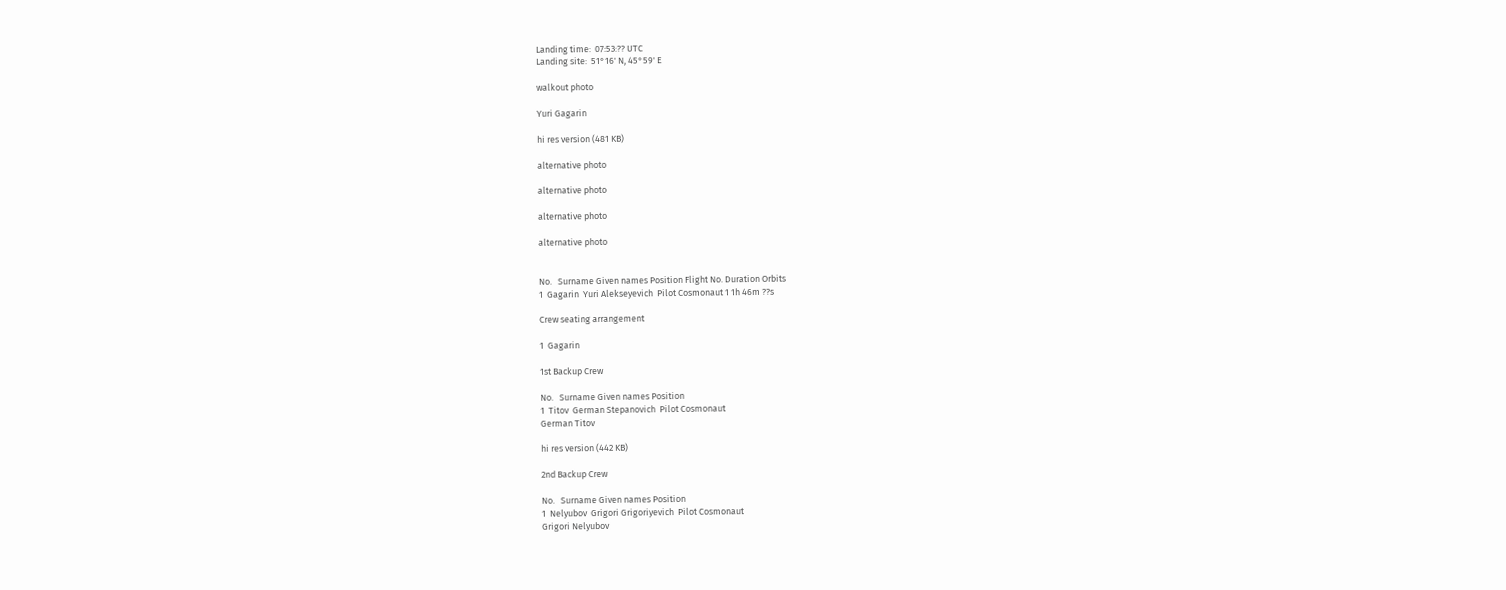Landing time:  07:53:?? UTC
Landing site:  51°16' N, 45°59' E

walkout photo

Yuri Gagarin

hi res version (481 KB)

alternative photo

alternative photo

alternative photo

alternative photo


No.   Surname Given names Position Flight No. Duration Orbits
1  Gagarin  Yuri Alekseyevich  Pilot Cosmonaut 1 1h 46m ??s

Crew seating arrangement

1  Gagarin

1st Backup Crew

No.   Surname Given names Position
1  Titov  German Stepanovich  Pilot Cosmonaut
German Titov

hi res version (442 KB)

2nd Backup Crew

No.   Surname Given names Position
1  Nelyubov  Grigori Grigoriyevich  Pilot Cosmonaut
Grigori Nelyubov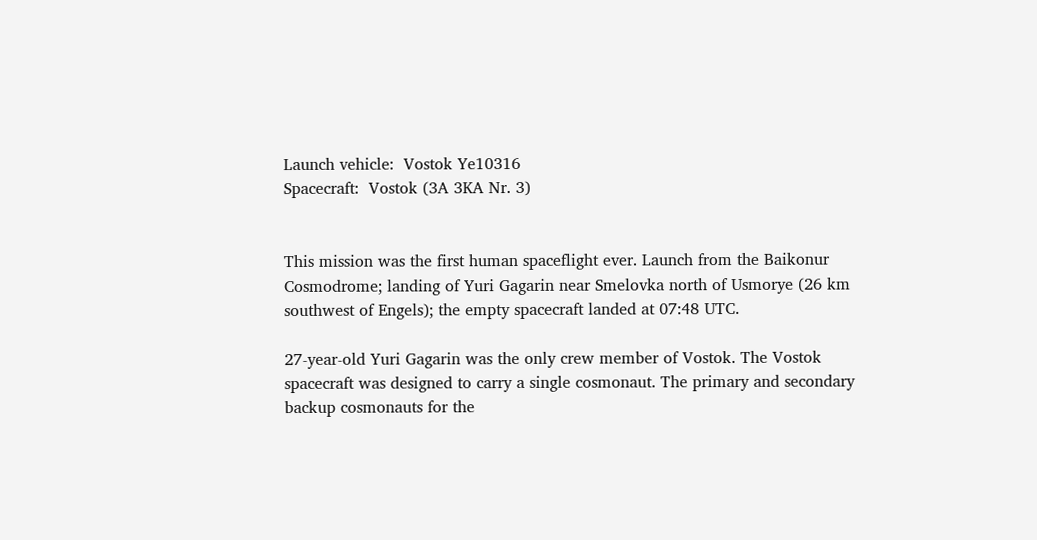Launch vehicle:  Vostok Ye10316
Spacecraft:  Vostok (3A 3KA Nr. 3)


This mission was the first human spaceflight ever. Launch from the Baikonur Cosmodrome; landing of Yuri Gagarin near Smelovka north of Usmorye (26 km southwest of Engels); the empty spacecraft landed at 07:48 UTC.

27-year-old Yuri Gagarin was the only crew member of Vostok. The Vostok spacecraft was designed to carry a single cosmonaut. The primary and secondary backup cosmonauts for the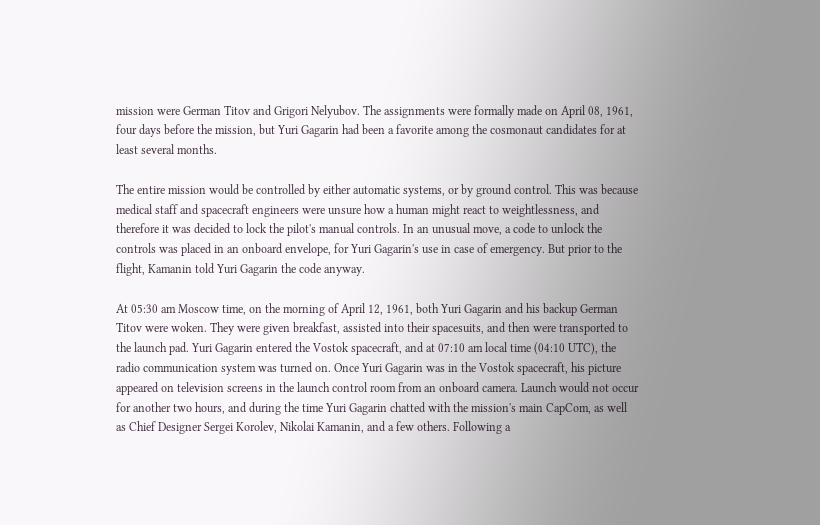mission were German Titov and Grigori Nelyubov. The assignments were formally made on April 08, 1961, four days before the mission, but Yuri Gagarin had been a favorite among the cosmonaut candidates for at least several months.

The entire mission would be controlled by either automatic systems, or by ground control. This was because medical staff and spacecraft engineers were unsure how a human might react to weightlessness, and therefore it was decided to lock the pilot's manual controls. In an unusual move, a code to unlock the controls was placed in an onboard envelope, for Yuri Gagarin's use in case of emergency. But prior to the flight, Kamanin told Yuri Gagarin the code anyway.

At 05:30 am Moscow time, on the morning of April 12, 1961, both Yuri Gagarin and his backup German Titov were woken. They were given breakfast, assisted into their spacesuits, and then were transported to the launch pad. Yuri Gagarin entered the Vostok spacecraft, and at 07:10 am local time (04:10 UTC), the radio communication system was turned on. Once Yuri Gagarin was in the Vostok spacecraft, his picture appeared on television screens in the launch control room from an onboard camera. Launch would not occur for another two hours, and during the time Yuri Gagarin chatted with the mission's main CapCom, as well as Chief Designer Sergei Korolev, Nikolai Kamanin, and a few others. Following a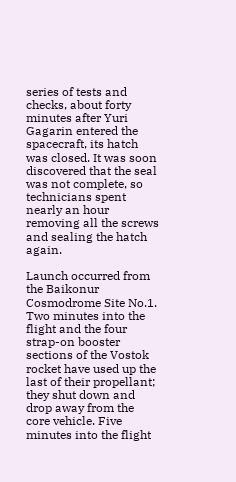series of tests and checks, about forty minutes after Yuri Gagarin entered the spacecraft, its hatch was closed. It was soon discovered that the seal was not complete, so technicians spent nearly an hour removing all the screws and sealing the hatch again.

Launch occurred from the Baikonur Cosmodrome Site No.1. Two minutes into the flight and the four strap-on booster sections of the Vostok rocket have used up the last of their propellant; they shut down and drop away from the core vehicle. Five minutes into the flight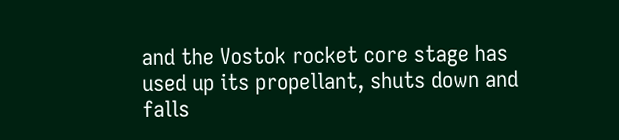and the Vostok rocket core stage has used up its propellant, shuts down and falls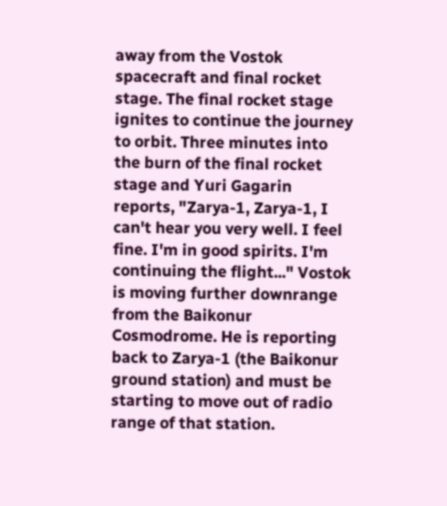away from the Vostok spacecraft and final rocket stage. The final rocket stage ignites to continue the journey to orbit. Three minutes into the burn of the final rocket stage and Yuri Gagarin reports, "Zarya-1, Zarya-1, I can't hear you very well. I feel fine. I'm in good spirits. I'm continuing the flight..." Vostok is moving further downrange from the Baikonur Cosmodrome. He is reporting back to Zarya-1 (the Baikonur ground station) and must be starting to move out of radio range of that station.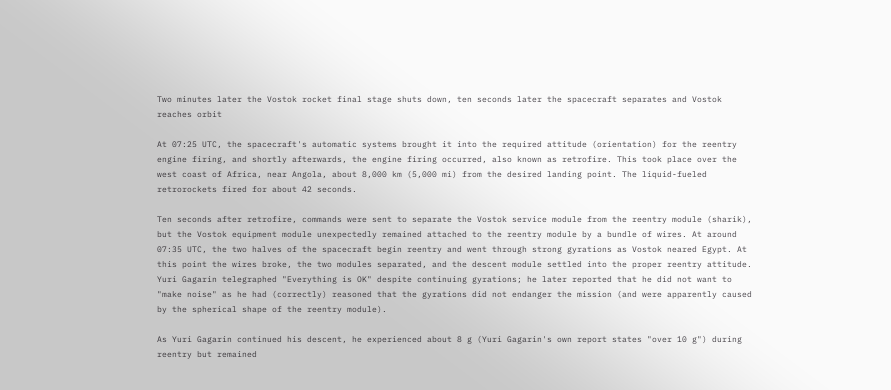Two minutes later the Vostok rocket final stage shuts down, ten seconds later the spacecraft separates and Vostok reaches orbit

At 07:25 UTC, the spacecraft's automatic systems brought it into the required attitude (orientation) for the reentry engine firing, and shortly afterwards, the engine firing occurred, also known as retrofire. This took place over the west coast of Africa, near Angola, about 8,000 km (5,000 mi) from the desired landing point. The liquid-fueled retrorockets fired for about 42 seconds.

Ten seconds after retrofire, commands were sent to separate the Vostok service module from the reentry module (sharik), but the Vostok equipment module unexpectedly remained attached to the reentry module by a bundle of wires. At around 07:35 UTC, the two halves of the spacecraft begin reentry and went through strong gyrations as Vostok neared Egypt. At this point the wires broke, the two modules separated, and the descent module settled into the proper reentry attitude. Yuri Gagarin telegraphed "Everything is OK" despite continuing gyrations; he later reported that he did not want to "make noise" as he had (correctly) reasoned that the gyrations did not endanger the mission (and were apparently caused by the spherical shape of the reentry module).

As Yuri Gagarin continued his descent, he experienced about 8 g (Yuri Gagarin's own report states "over 10 g") during reentry but remained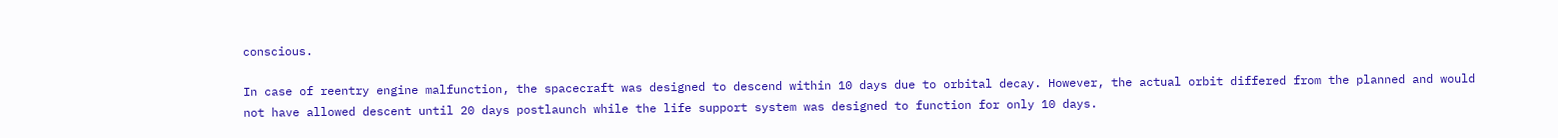conscious.

In case of reentry engine malfunction, the spacecraft was designed to descend within 10 days due to orbital decay. However, the actual orbit differed from the planned and would not have allowed descent until 20 days postlaunch while the life support system was designed to function for only 10 days.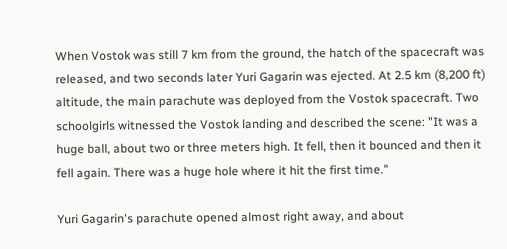When Vostok was still 7 km from the ground, the hatch of the spacecraft was released, and two seconds later Yuri Gagarin was ejected. At 2.5 km (8,200 ft) altitude, the main parachute was deployed from the Vostok spacecraft. Two schoolgirls witnessed the Vostok landing and described the scene: "It was a huge ball, about two or three meters high. It fell, then it bounced and then it fell again. There was a huge hole where it hit the first time."

Yuri Gagarin's parachute opened almost right away, and about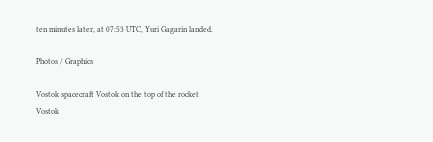ten minutes later, at 07:53 UTC, Yuri Gagarin landed.

Photos / Graphics

Vostok spacecraft Vostok on the top of the rocket
Vostok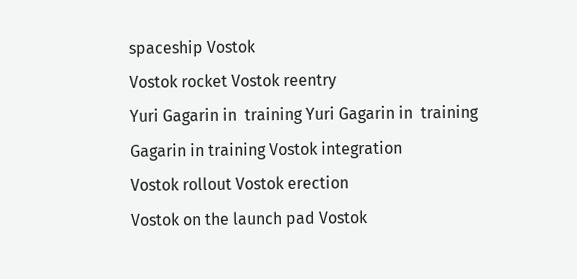spaceship Vostok
Vostok rocket Vostok reentry
Yuri Gagarin in  training Yuri Gagarin in  training
Gagarin in training Vostok integration
Vostok rollout Vostok erection
Vostok on the launch pad Vostok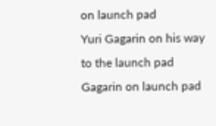on launch pad
Yuri Gagarin on his way to the launch pad Gagarin on launch pad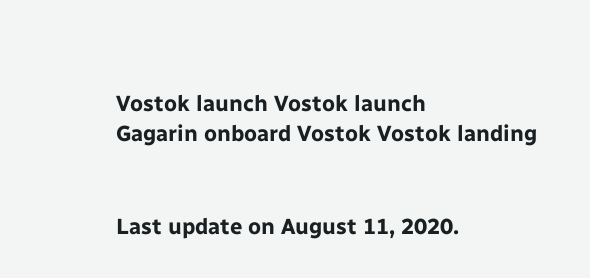Vostok launch Vostok launch
Gagarin onboard Vostok Vostok landing


Last update on August 11, 2020.